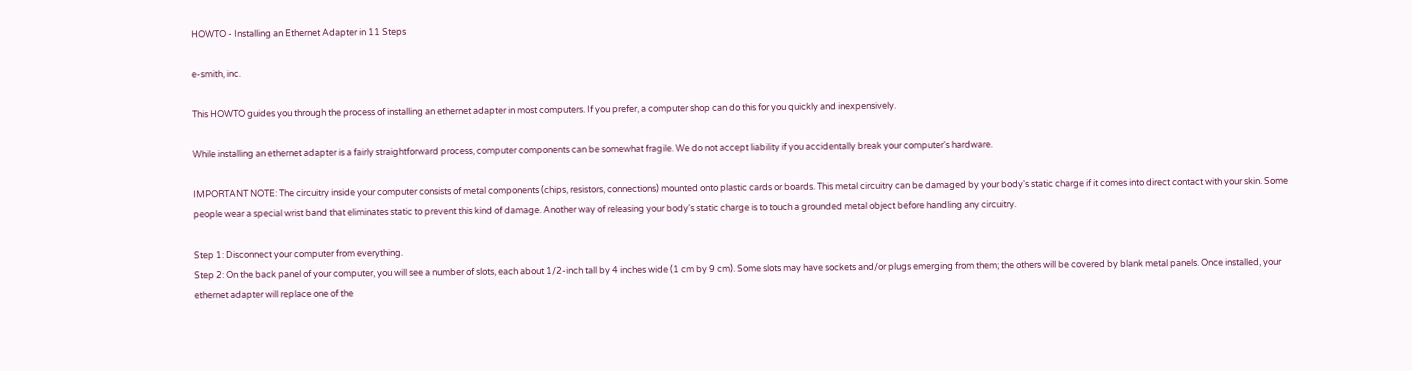HOWTO - Installing an Ethernet Adapter in 11 Steps

e-smith, inc.

This HOWTO guides you through the process of installing an ethernet adapter in most computers. If you prefer, a computer shop can do this for you quickly and inexpensively.

While installing an ethernet adapter is a fairly straightforward process, computer components can be somewhat fragile. We do not accept liability if you accidentally break your computer's hardware.

IMPORTANT NOTE: The circuitry inside your computer consists of metal components (chips, resistors, connections) mounted onto plastic cards or boards. This metal circuitry can be damaged by your body's static charge if it comes into direct contact with your skin. Some people wear a special wrist band that eliminates static to prevent this kind of damage. Another way of releasing your body's static charge is to touch a grounded metal object before handling any circuitry.

Step 1: Disconnect your computer from everything.
Step 2: On the back panel of your computer, you will see a number of slots, each about 1/2-inch tall by 4 inches wide (1 cm by 9 cm). Some slots may have sockets and/or plugs emerging from them; the others will be covered by blank metal panels. Once installed, your ethernet adapter will replace one of the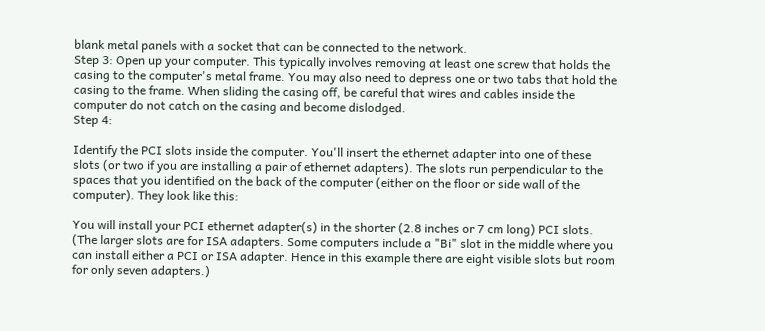blank metal panels with a socket that can be connected to the network.
Step 3: Open up your computer. This typically involves removing at least one screw that holds the casing to the computer's metal frame. You may also need to depress one or two tabs that hold the casing to the frame. When sliding the casing off, be careful that wires and cables inside the computer do not catch on the casing and become dislodged.
Step 4:

Identify the PCI slots inside the computer. You'll insert the ethernet adapter into one of these slots (or two if you are installing a pair of ethernet adapters). The slots run perpendicular to the spaces that you identified on the back of the computer (either on the floor or side wall of the computer). They look like this:

You will install your PCI ethernet adapter(s) in the shorter (2.8 inches or 7 cm long) PCI slots. (The larger slots are for ISA adapters. Some computers include a "Bi" slot in the middle where you can install either a PCI or ISA adapter. Hence in this example there are eight visible slots but room for only seven adapters.)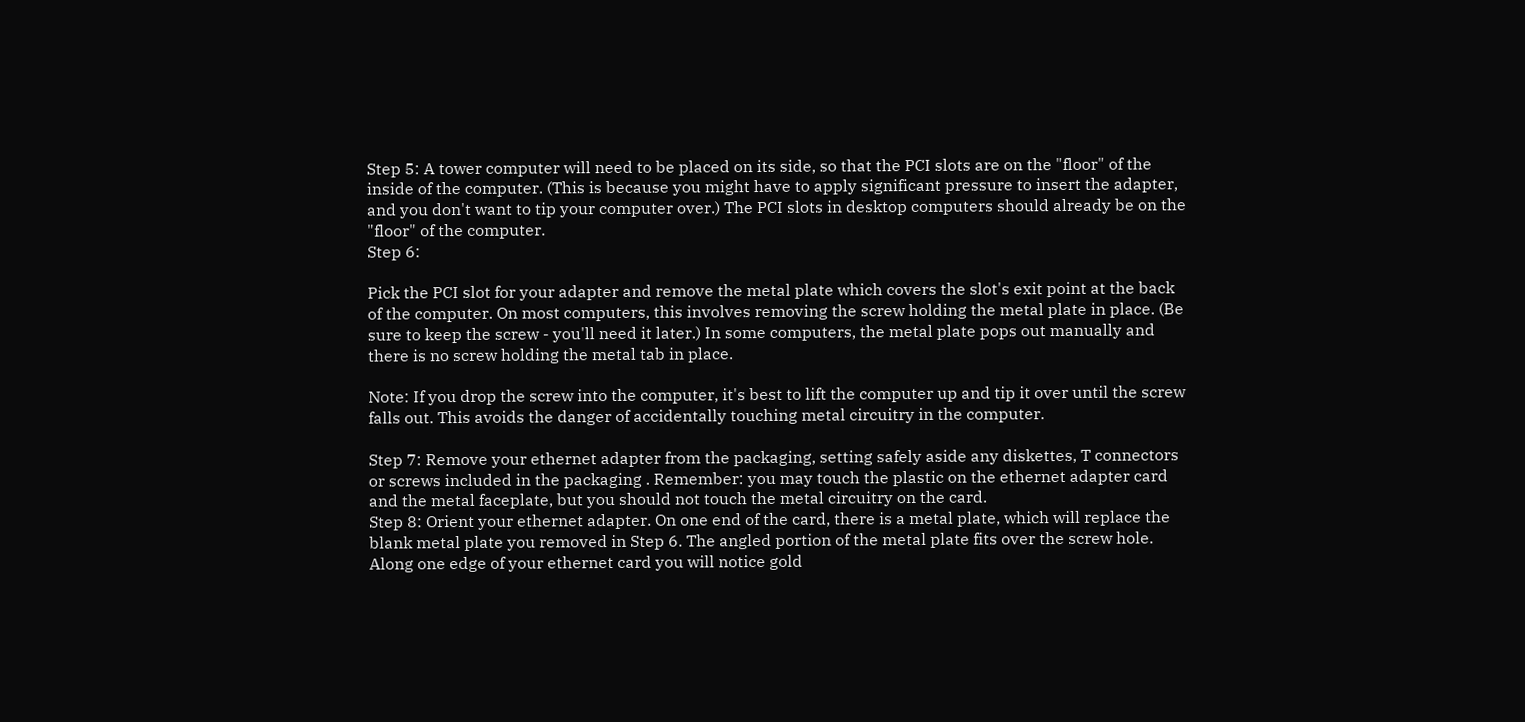Step 5: A tower computer will need to be placed on its side, so that the PCI slots are on the "floor" of the inside of the computer. (This is because you might have to apply significant pressure to insert the adapter, and you don't want to tip your computer over.) The PCI slots in desktop computers should already be on the "floor" of the computer.
Step 6:

Pick the PCI slot for your adapter and remove the metal plate which covers the slot's exit point at the back of the computer. On most computers, this involves removing the screw holding the metal plate in place. (Be sure to keep the screw - you'll need it later.) In some computers, the metal plate pops out manually and there is no screw holding the metal tab in place.

Note: If you drop the screw into the computer, it's best to lift the computer up and tip it over until the screw falls out. This avoids the danger of accidentally touching metal circuitry in the computer.

Step 7: Remove your ethernet adapter from the packaging, setting safely aside any diskettes, T connectors or screws included in the packaging . Remember: you may touch the plastic on the ethernet adapter card and the metal faceplate, but you should not touch the metal circuitry on the card.
Step 8: Orient your ethernet adapter. On one end of the card, there is a metal plate, which will replace the blank metal plate you removed in Step 6. The angled portion of the metal plate fits over the screw hole. Along one edge of your ethernet card you will notice gold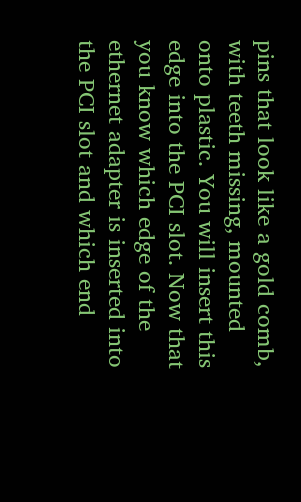pins that look like a gold comb, with teeth missing, mounted onto plastic. You will insert this edge into the PCI slot. Now that you know which edge of the ethernet adapter is inserted into the PCI slot and which end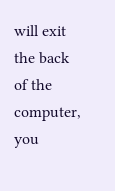will exit the back of the computer, you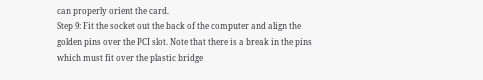can properly orient the card.
Step 9: Fit the socket out the back of the computer and align the golden pins over the PCI slot. Note that there is a break in the pins which must fit over the plastic bridge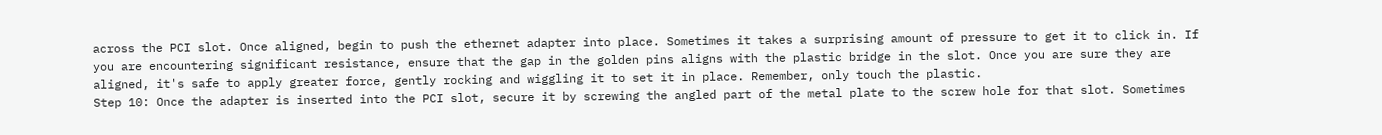across the PCI slot. Once aligned, begin to push the ethernet adapter into place. Sometimes it takes a surprising amount of pressure to get it to click in. If you are encountering significant resistance, ensure that the gap in the golden pins aligns with the plastic bridge in the slot. Once you are sure they are aligned, it's safe to apply greater force, gently rocking and wiggling it to set it in place. Remember, only touch the plastic.
Step 10: Once the adapter is inserted into the PCI slot, secure it by screwing the angled part of the metal plate to the screw hole for that slot. Sometimes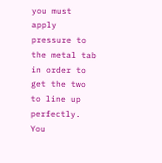you must apply pressure to the metal tab in order to get the two to line up perfectly. You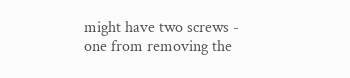might have two screws - one from removing the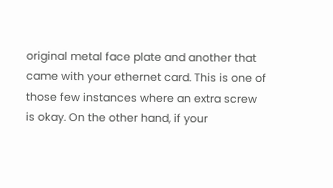original metal face plate and another that came with your ethernet card. This is one of those few instances where an extra screw is okay. On the other hand, if your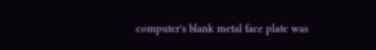computer's blank metal face plate was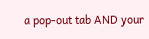a pop-out tab AND your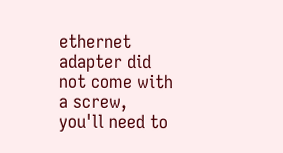ethernet adapter did not come with a screw, you'll need to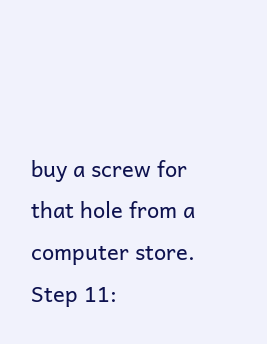buy a screw for that hole from a computer store.
Step 11: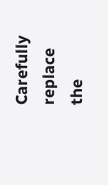Carefully replace the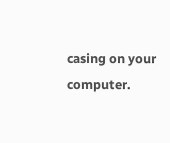casing on your computer.